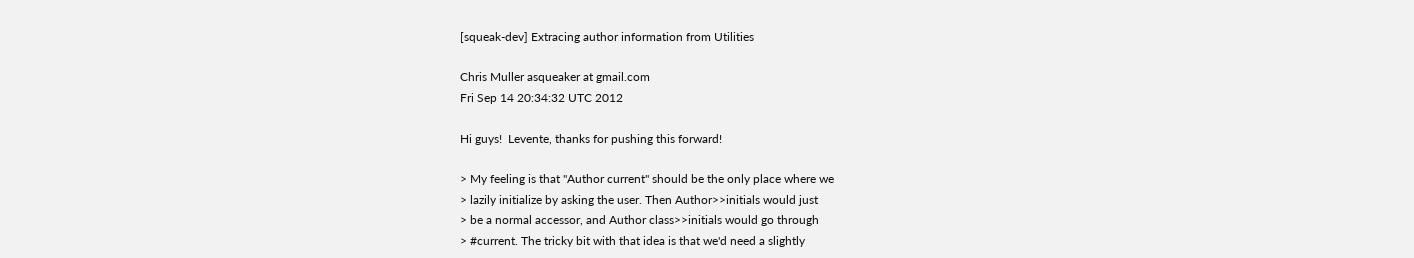[squeak-dev] Extracing author information from Utilities

Chris Muller asqueaker at gmail.com
Fri Sep 14 20:34:32 UTC 2012

Hi guys!  Levente, thanks for pushing this forward!

> My feeling is that "Author current" should be the only place where we
> lazily initialize by asking the user. Then Author>>initials would just
> be a normal accessor, and Author class>>initials would go through
> #current. The tricky bit with that idea is that we'd need a slightly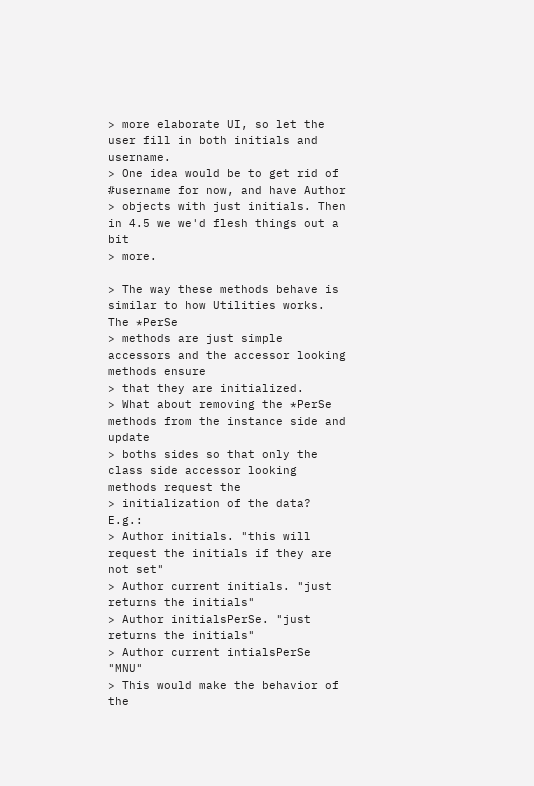> more elaborate UI, so let the user fill in both initials and username.
> One idea would be to get rid of #username for now, and have Author
> objects with just initials. Then in 4.5 we we'd flesh things out a bit
> more.

> The way these methods behave is similar to how Utilities works. The *PerSe
> methods are just simple accessors and the accessor looking methods ensure
> that they are initialized.
> What about removing the *PerSe methods from the instance side and update
> boths sides so that only the class side accessor looking methods request the
> initialization of the data? E.g.:
> Author initials. "this will request the initials if they are not set"
> Author current initials. "just returns the initials"
> Author initialsPerSe. "just returns the initials"
> Author current intialsPerSe "MNU"
> This would make the behavior of the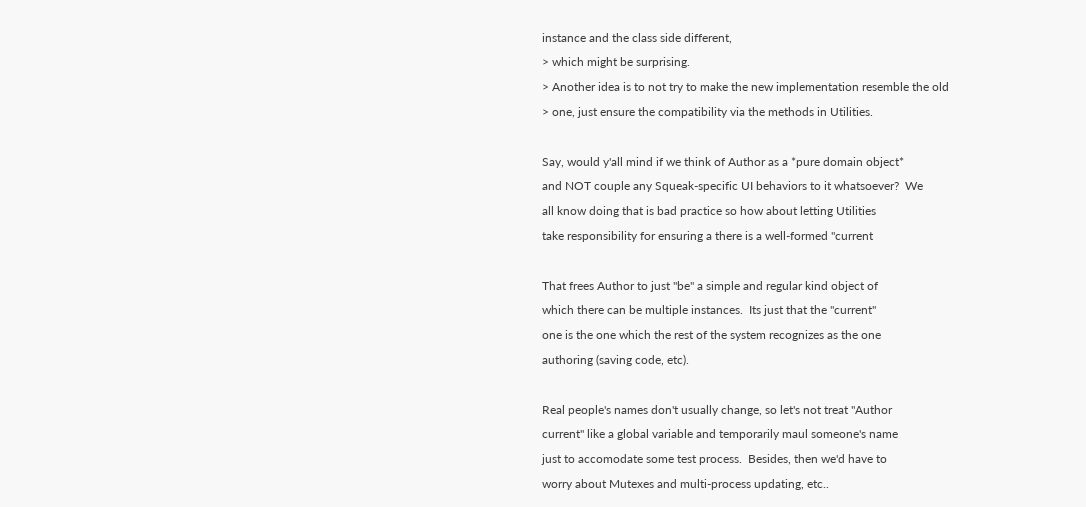instance and the class side different,
> which might be surprising.
> Another idea is to not try to make the new implementation resemble the old
> one, just ensure the compatibility via the methods in Utilities.

Say, would y'all mind if we think of Author as a *pure domain object*
and NOT couple any Squeak-specific UI behaviors to it whatsoever?  We
all know doing that is bad practice so how about letting Utilities
take responsibility for ensuring a there is a well-formed "current

That frees Author to just "be" a simple and regular kind object of
which there can be multiple instances.  Its just that the "current"
one is the one which the rest of the system recognizes as the one
authoring (saving code, etc).

Real people's names don't usually change, so let's not treat "Author
current" like a global variable and temporarily maul someone's name
just to accomodate some test process.  Besides, then we'd have to
worry about Mutexes and multi-process updating, etc..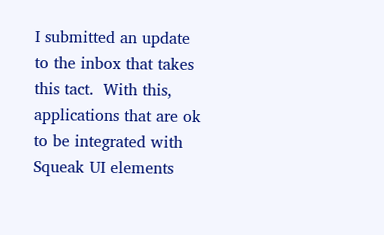I submitted an update to the inbox that takes this tact.  With this,
applications that are ok to be integrated with Squeak UI elements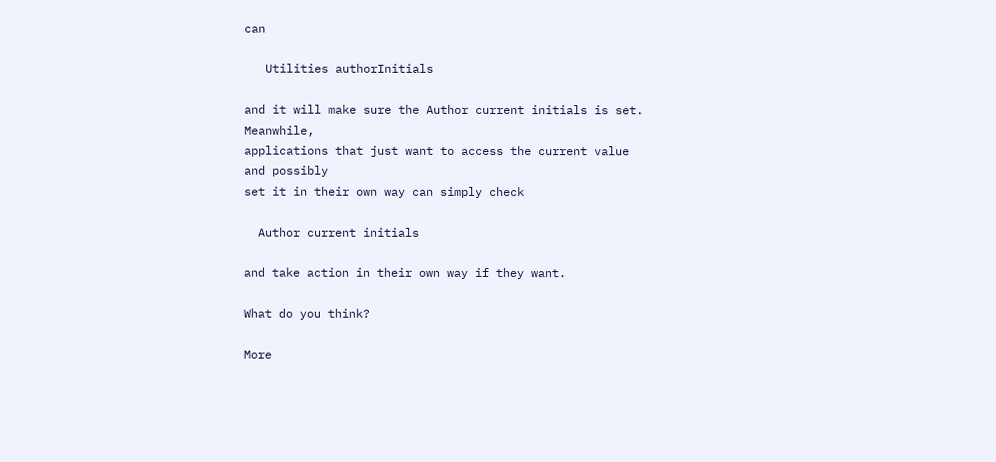can

   Utilities authorInitials

and it will make sure the Author current initials is set.  Meanwhile,
applications that just want to access the current value and possibly
set it in their own way can simply check

  Author current initials

and take action in their own way if they want.

What do you think?

More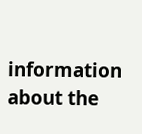information about the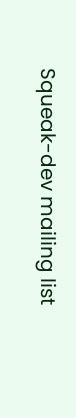Squeak-dev mailing list